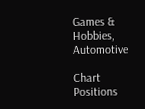Games & Hobbies, Automotive

Chart Positions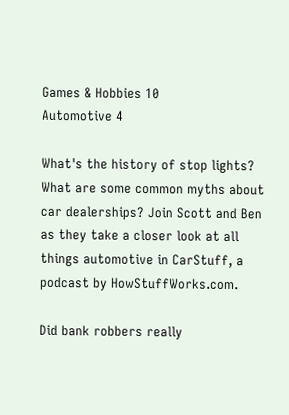Games & Hobbies 10
Automotive 4

What's the history of stop lights? What are some common myths about car dealerships? Join Scott and Ben as they take a closer look at all things automotive in CarStuff, a podcast by HowStuffWorks.com.

Did bank robbers really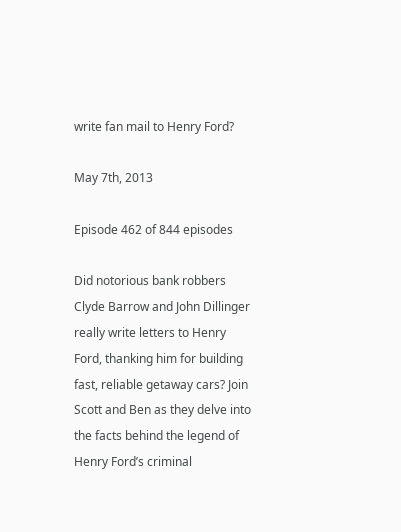write fan mail to Henry Ford?

May 7th, 2013

Episode 462 of 844 episodes

Did notorious bank robbers Clyde Barrow and John Dillinger really write letters to Henry Ford, thanking him for building fast, reliable getaway cars? Join Scott and Ben as they delve into the facts behind the legend of Henry Ford’s criminal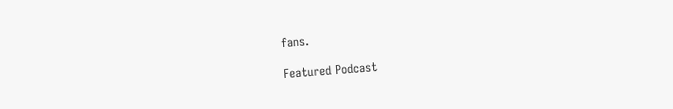fans.

Featured Podcast